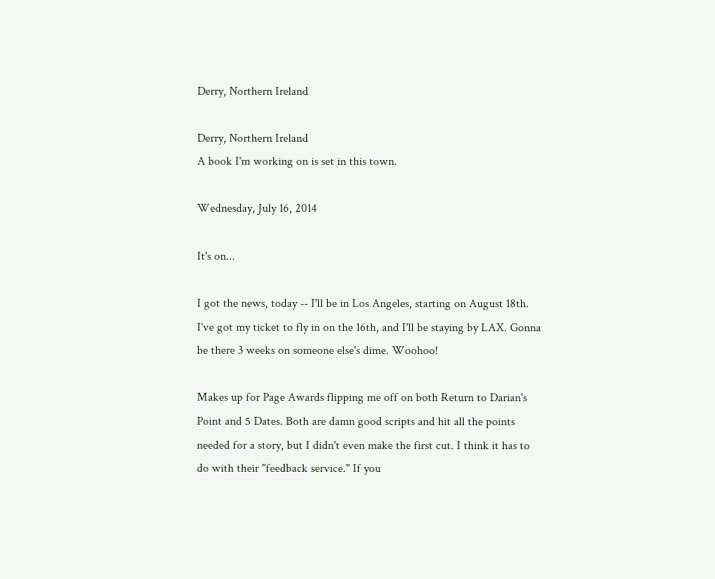Derry, Northern Ireland

Derry, Northern Ireland
A book I'm working on is set in this town.

Wednesday, July 16, 2014

It's on...

I got the news, today -- I'll be in Los Angeles, starting on August 18th. I've got my ticket to fly in on the 16th, and I'll be staying by LAX. Gonna be there 3 weeks on someone else's dime. Woohoo!

Makes up for Page Awards flipping me off on both Return to Darian's Point and 5 Dates. Both are damn good scripts and hit all the points needed for a story, but I didn't even make the first cut. I think it has to do with their "feedback service." If you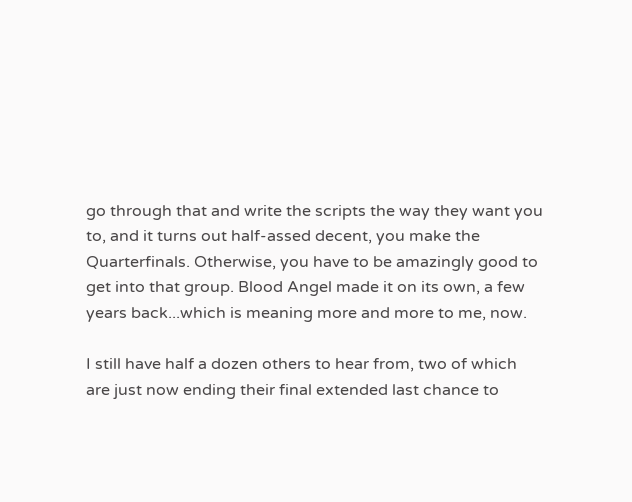go through that and write the scripts the way they want you to, and it turns out half-assed decent, you make the Quarterfinals. Otherwise, you have to be amazingly good to get into that group. Blood Angel made it on its own, a few years back...which is meaning more and more to me, now.

I still have half a dozen others to hear from, two of which are just now ending their final extended last chance to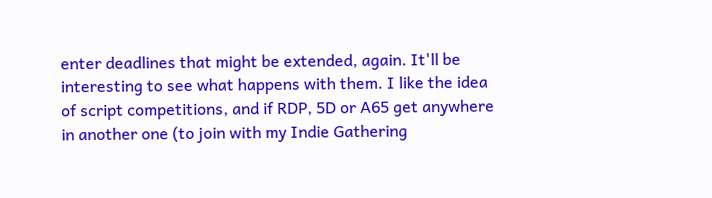enter deadlines that might be extended, again. It'll be interesting to see what happens with them. I like the idea of script competitions, and if RDP, 5D or A65 get anywhere in another one (to join with my Indie Gathering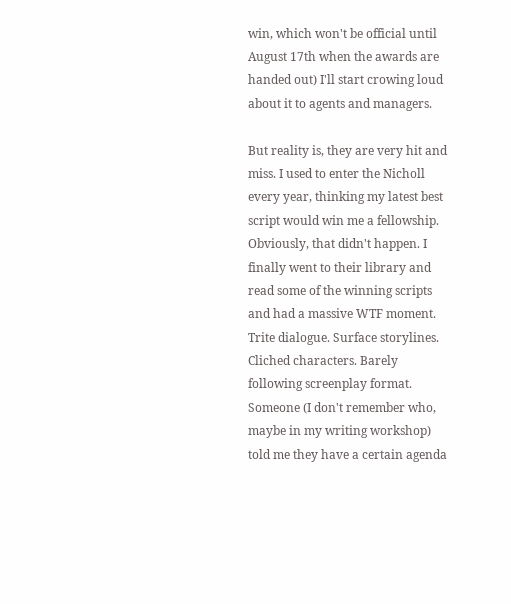win, which won't be official until August 17th when the awards are handed out) I'll start crowing loud about it to agents and managers.

But reality is, they are very hit and miss. I used to enter the Nicholl every year, thinking my latest best script would win me a fellowship. Obviously, that didn't happen. I finally went to their library and read some of the winning scripts and had a massive WTF moment. Trite dialogue. Surface storylines. Cliched characters. Barely following screenplay format. Someone (I don't remember who, maybe in my writing workshop) told me they have a certain agenda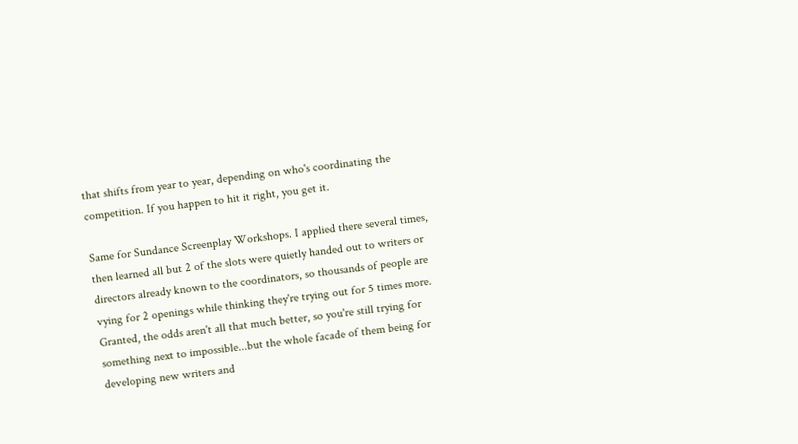that shifts from year to year, depending on who's coordinating the competition. If you happen to hit it right, you get it.

Same for Sundance Screenplay Workshops. I applied there several times, then learned all but 2 of the slots were quietly handed out to writers or directors already known to the coordinators, so thousands of people are vying for 2 openings while thinking they're trying out for 5 times more. Granted, the odds aren't all that much better, so you're still trying for something next to impossible...but the whole facade of them being for developing new writers and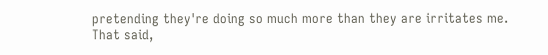pretending they're doing so much more than they are irritates me. That said,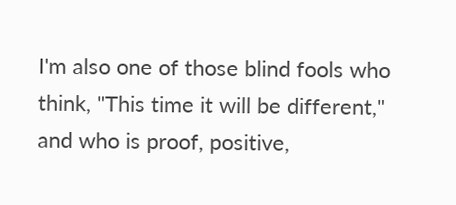I'm also one of those blind fools who think, "This time it will be different," and who is proof, positive,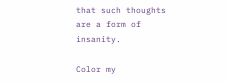that such thoughts are a form of insanity.

Color my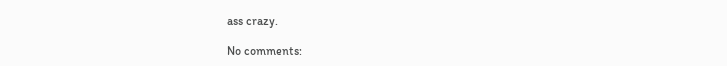ass crazy.

No comments: